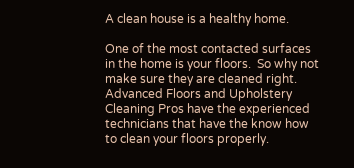A clean house is a healthy home.

One of the most contacted surfaces in the home is your floors.  So why not make sure they are cleaned right.  Advanced Floors and Upholstery Cleaning Pros have the experienced technicians that have the know how to clean your floors properly.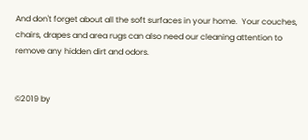And don't forget about all the soft surfaces in your home.  Your couches, chairs, drapes and area rugs can also need our cleaning attention to remove any hidden dirt and odors.


©2019 by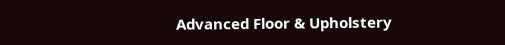Advanced Floor & Upholstery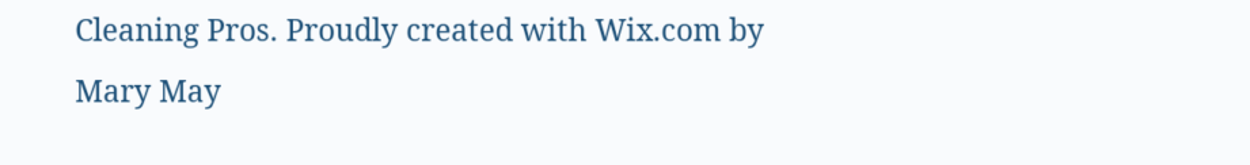Cleaning Pros. Proudly created with Wix.com by Mary May